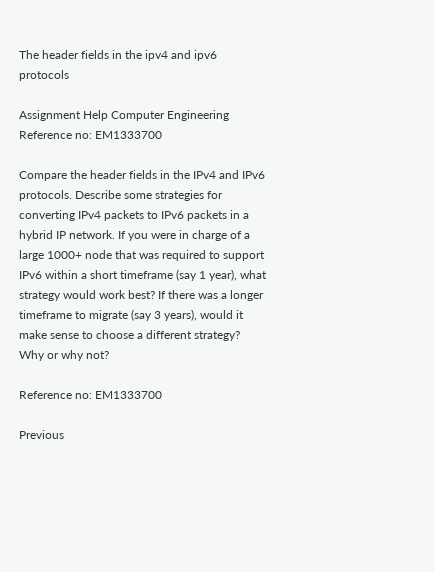The header fields in the ipv4 and ipv6 protocols

Assignment Help Computer Engineering
Reference no: EM1333700

Compare the header fields in the IPv4 and IPv6 protocols. Describe some strategies for converting IPv4 packets to IPv6 packets in a hybrid IP network. If you were in charge of a large 1000+ node that was required to support IPv6 within a short timeframe (say 1 year), what strategy would work best? If there was a longer timeframe to migrate (say 3 years), would it make sense to choose a different strategy? Why or why not?

Reference no: EM1333700

Previous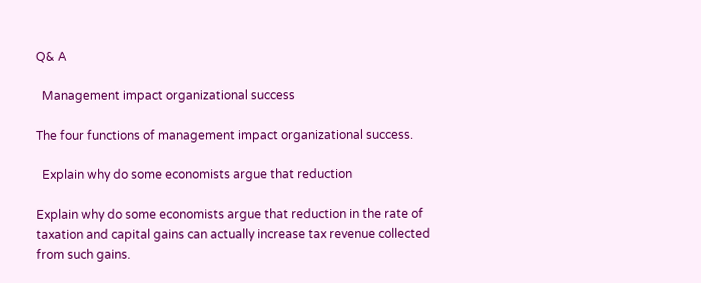Q& A

  Management impact organizational success

The four functions of management impact organizational success.

  Explain why do some economists argue that reduction

Explain why do some economists argue that reduction in the rate of taxation and capital gains can actually increase tax revenue collected from such gains.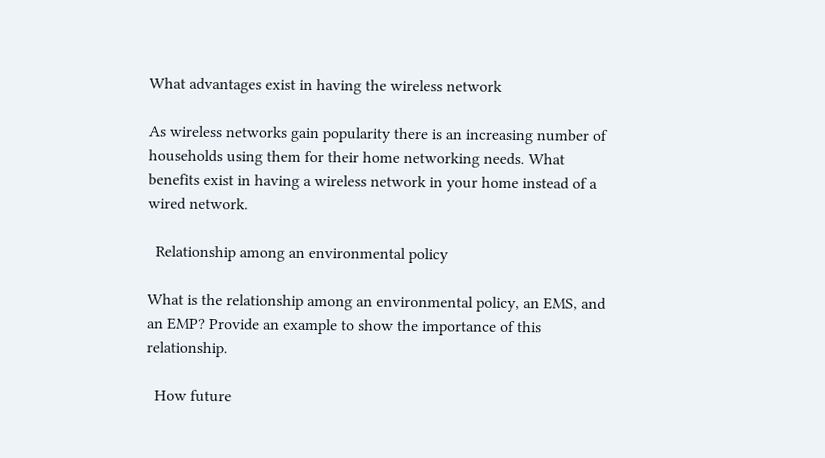What advantages exist in having the wireless network

As wireless networks gain popularity there is an increasing number of households using them for their home networking needs. What benefits exist in having a wireless network in your home instead of a wired network.

  Relationship among an environmental policy

What is the relationship among an environmental policy, an EMS, and an EMP? Provide an example to show the importance of this relationship.

  How future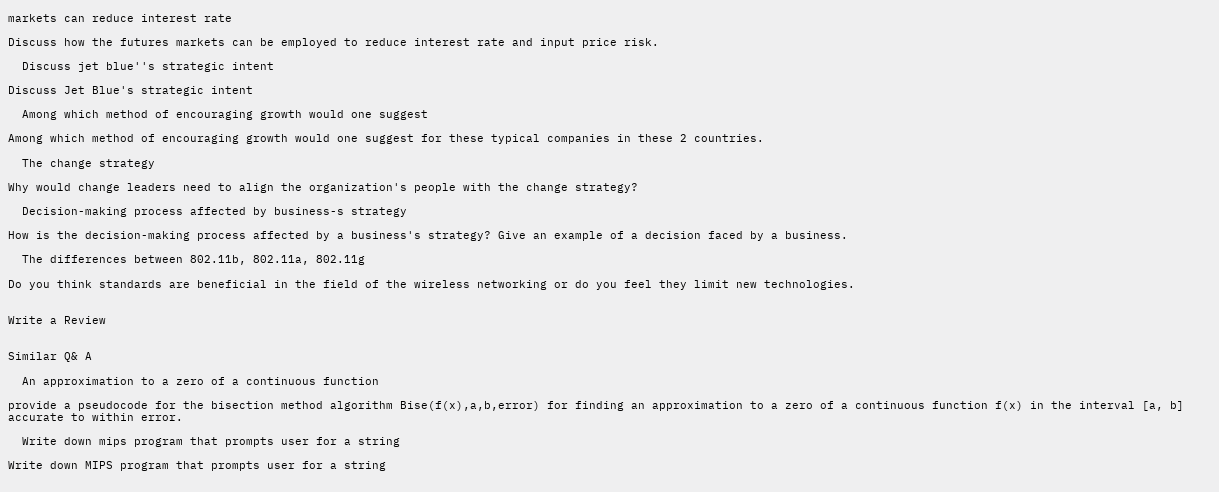markets can reduce interest rate

Discuss how the futures markets can be employed to reduce interest rate and input price risk.

  Discuss jet blue''s strategic intent

Discuss Jet Blue's strategic intent

  Among which method of encouraging growth would one suggest

Among which method of encouraging growth would one suggest for these typical companies in these 2 countries.

  The change strategy

Why would change leaders need to align the organization's people with the change strategy?

  Decision-making process affected by business-s strategy

How is the decision-making process affected by a business's strategy? Give an example of a decision faced by a business.

  The differences between 802.11b, 802.11a, 802.11g

Do you think standards are beneficial in the field of the wireless networking or do you feel they limit new technologies.


Write a Review


Similar Q& A

  An approximation to a zero of a continuous function

provide a pseudocode for the bisection method algorithm Bise(f(x),a,b,error) for finding an approximation to a zero of a continuous function f(x) in the interval [a, b] accurate to within error.

  Write down mips program that prompts user for a string

Write down MIPS program that prompts user for a string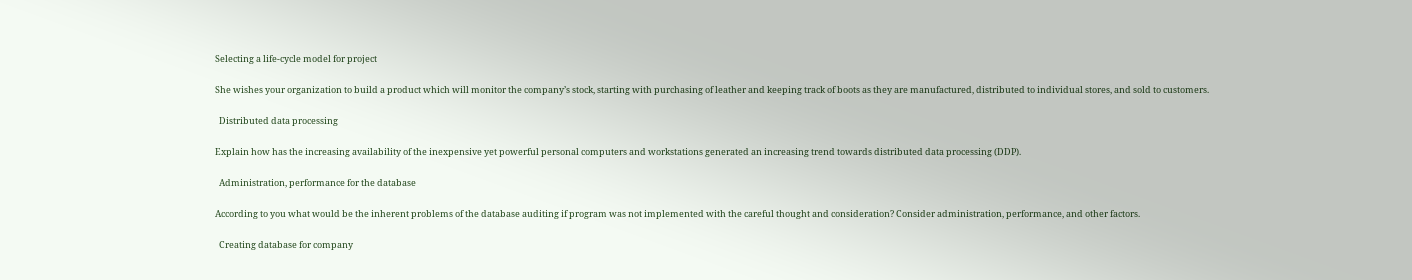Selecting a life-cycle model for project

She wishes your organization to build a product which will monitor the company’s stock, starting with purchasing of leather and keeping track of boots as they are manufactured, distributed to individual stores, and sold to customers.

  Distributed data processing

Explain how has the increasing availability of the inexpensive yet powerful personal computers and workstations generated an increasing trend towards distributed data processing (DDP).

  Administration, performance for the database

According to you what would be the inherent problems of the database auditing if program was not implemented with the careful thought and consideration? Consider administration, performance, and other factors.

  Creating database for company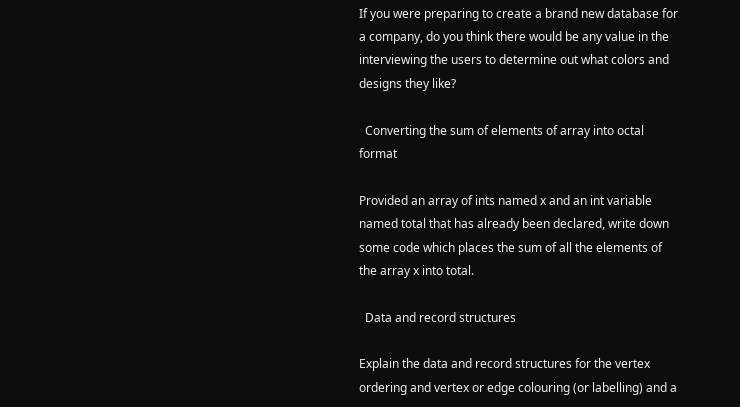If you were preparing to create a brand new database for a company, do you think there would be any value in the interviewing the users to determine out what colors and designs they like?

  Converting the sum of elements of array into octal format

Provided an array of ints named x and an int variable named total that has already been declared, write down some code which places the sum of all the elements of the array x into total.

  Data and record structures

Explain the data and record structures for the vertex ordering and vertex or edge colouring (or labelling) and a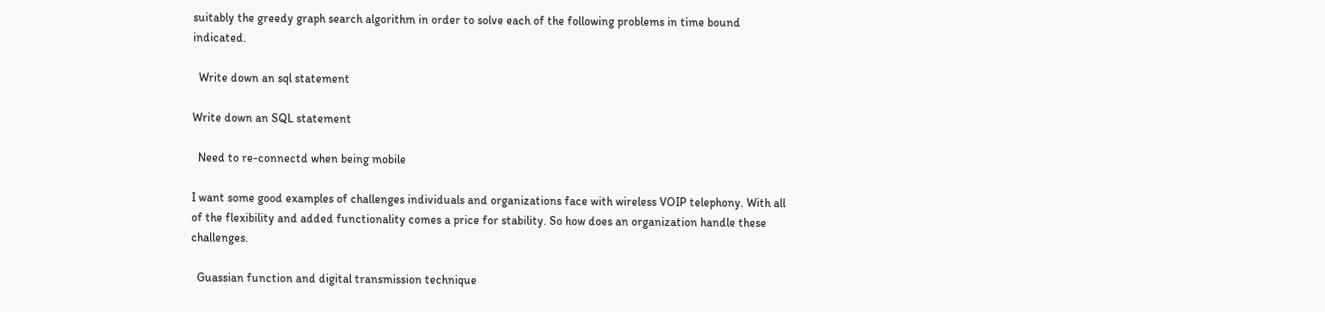suitably the greedy graph search algorithm in order to solve each of the following problems in time bound indicated.

  Write down an sql statement

Write down an SQL statement

  Need to re-connectd when being mobile

I want some good examples of challenges individuals and organizations face with wireless VOIP telephony. With all of the flexibility and added functionality comes a price for stability. So how does an organization handle these challenges.

  Guassian function and digital transmission technique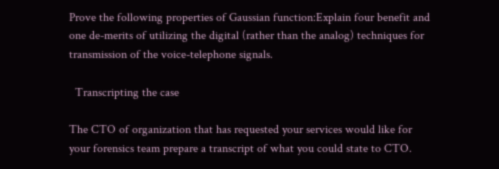Prove the following properties of Gaussian function:Explain four benefit and one de-merits of utilizing the digital (rather than the analog) techniques for transmission of the voice-telephone signals.

  Transcripting the case

The CTO of organization that has requested your services would like for your forensics team prepare a transcript of what you could state to CTO.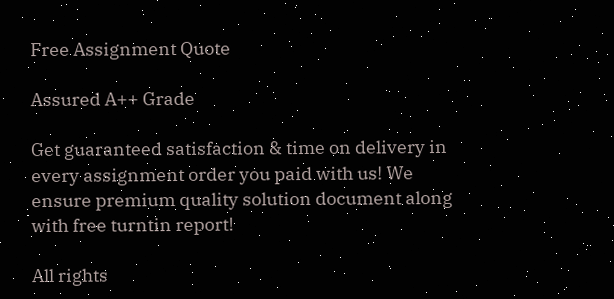Free Assignment Quote

Assured A++ Grade

Get guaranteed satisfaction & time on delivery in every assignment order you paid with us! We ensure premium quality solution document along with free turntin report!

All rights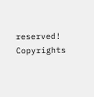reserved! Copyrights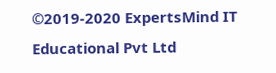©2019-2020 ExpertsMind IT Educational Pvt Ltd